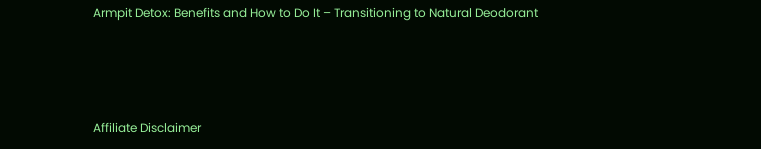Armpit Detox: Benefits and How to Do It – Transitioning to Natural Deodorant




Affiliate Disclaimer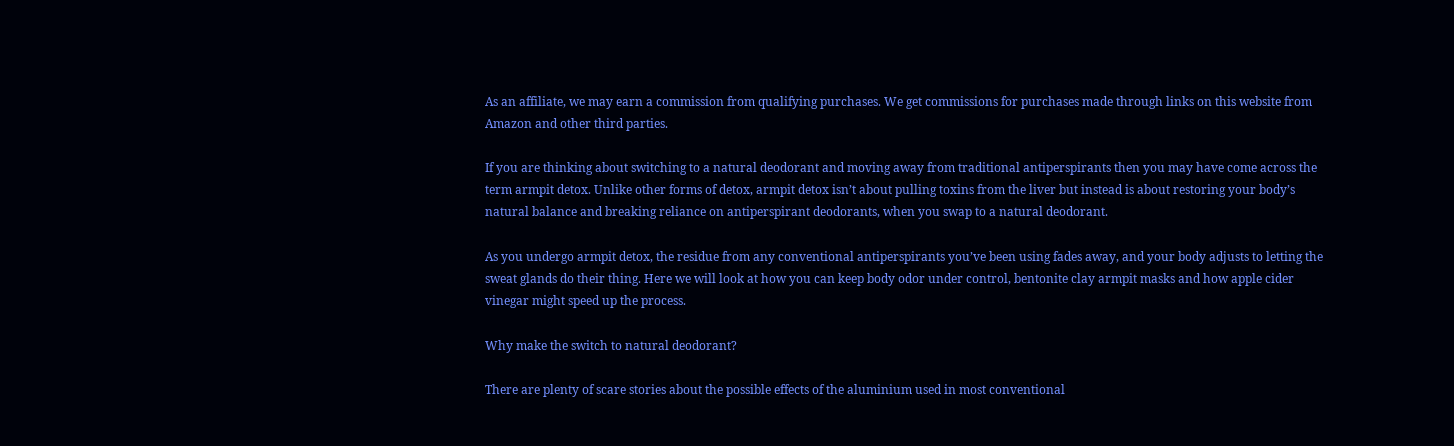As an affiliate, we may earn a commission from qualifying purchases. We get commissions for purchases made through links on this website from Amazon and other third parties.

If you are thinking about switching to a natural deodorant and moving away from traditional antiperspirants then you may have come across the term armpit detox. Unlike other forms of detox, armpit detox isn’t about pulling toxins from the liver but instead is about restoring your body’s natural balance and breaking reliance on antiperspirant deodorants, when you swap to a natural deodorant.

As you undergo armpit detox, the residue from any conventional antiperspirants you’ve been using fades away, and your body adjusts to letting the sweat glands do their thing. Here we will look at how you can keep body odor under control, bentonite clay armpit masks and how apple cider vinegar might speed up the process.

Why make the switch to natural deodorant?

There are plenty of scare stories about the possible effects of the aluminium used in most conventional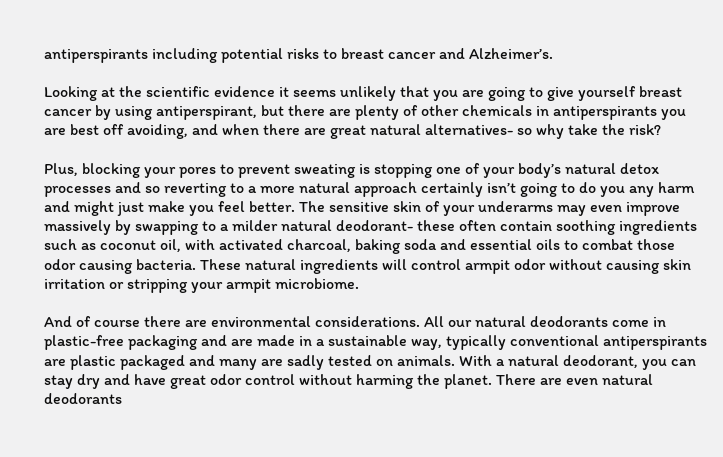antiperspirants including potential risks to breast cancer and Alzheimer’s.

Looking at the scientific evidence it seems unlikely that you are going to give yourself breast cancer by using antiperspirant, but there are plenty of other chemicals in antiperspirants you are best off avoiding, and when there are great natural alternatives- so why take the risk?

Plus, blocking your pores to prevent sweating is stopping one of your body’s natural detox processes and so reverting to a more natural approach certainly isn’t going to do you any harm and might just make you feel better. The sensitive skin of your underarms may even improve massively by swapping to a milder natural deodorant- these often contain soothing ingredients such as coconut oil, with activated charcoal, baking soda and essential oils to combat those odor causing bacteria. These natural ingredients will control armpit odor without causing skin irritation or stripping your armpit microbiome.

And of course there are environmental considerations. All our natural deodorants come in plastic-free packaging and are made in a sustainable way, typically conventional antiperspirants are plastic packaged and many are sadly tested on animals. With a natural deodorant, you can stay dry and have great odor control without harming the planet. There are even natural deodorants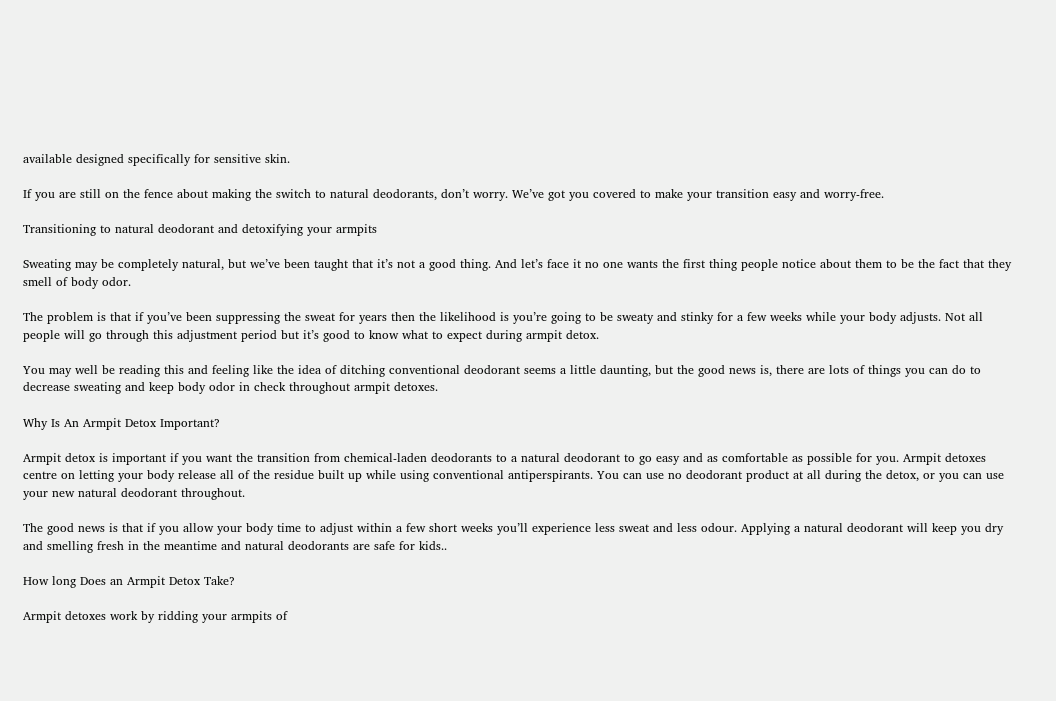available designed specifically for sensitive skin.

If you are still on the fence about making the switch to natural deodorants, don’t worry. We’ve got you covered to make your transition easy and worry-free.

Transitioning to natural deodorant and detoxifying your armpits

Sweating may be completely natural, but we’ve been taught that it’s not a good thing. And let’s face it no one wants the first thing people notice about them to be the fact that they smell of body odor.

The problem is that if you’ve been suppressing the sweat for years then the likelihood is you’re going to be sweaty and stinky for a few weeks while your body adjusts. Not all people will go through this adjustment period but it’s good to know what to expect during armpit detox.

You may well be reading this and feeling like the idea of ditching conventional deodorant seems a little daunting, but the good news is, there are lots of things you can do to decrease sweating and keep body odor in check throughout armpit detoxes.

Why Is An Armpit Detox Important?

Armpit detox is important if you want the transition from chemical-laden deodorants to a natural deodorant to go easy and as comfortable as possible for you. Armpit detoxes centre on letting your body release all of the residue built up while using conventional antiperspirants. You can use no deodorant product at all during the detox, or you can use your new natural deodorant throughout.

The good news is that if you allow your body time to adjust within a few short weeks you’ll experience less sweat and less odour. Applying a natural deodorant will keep you dry and smelling fresh in the meantime and natural deodorants are safe for kids..

How long Does an Armpit Detox Take?

Armpit detoxes work by ridding your armpits of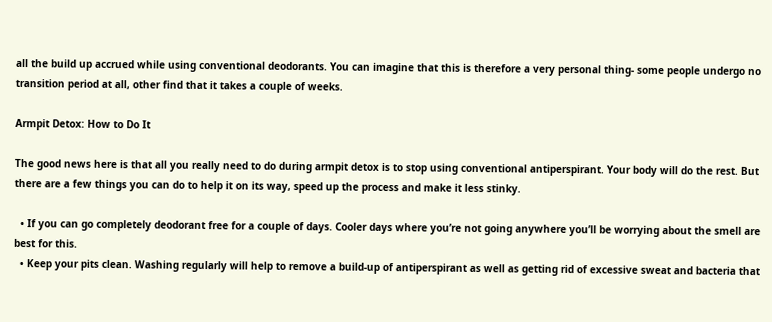all the build up accrued while using conventional deodorants. You can imagine that this is therefore a very personal thing- some people undergo no transition period at all, other find that it takes a couple of weeks.

Armpit Detox: How to Do It

The good news here is that all you really need to do during armpit detox is to stop using conventional antiperspirant. Your body will do the rest. But there are a few things you can do to help it on its way, speed up the process and make it less stinky.

  • If you can go completely deodorant free for a couple of days. Cooler days where you’re not going anywhere you’ll be worrying about the smell are best for this.
  • Keep your pits clean. Washing regularly will help to remove a build-up of antiperspirant as well as getting rid of excessive sweat and bacteria that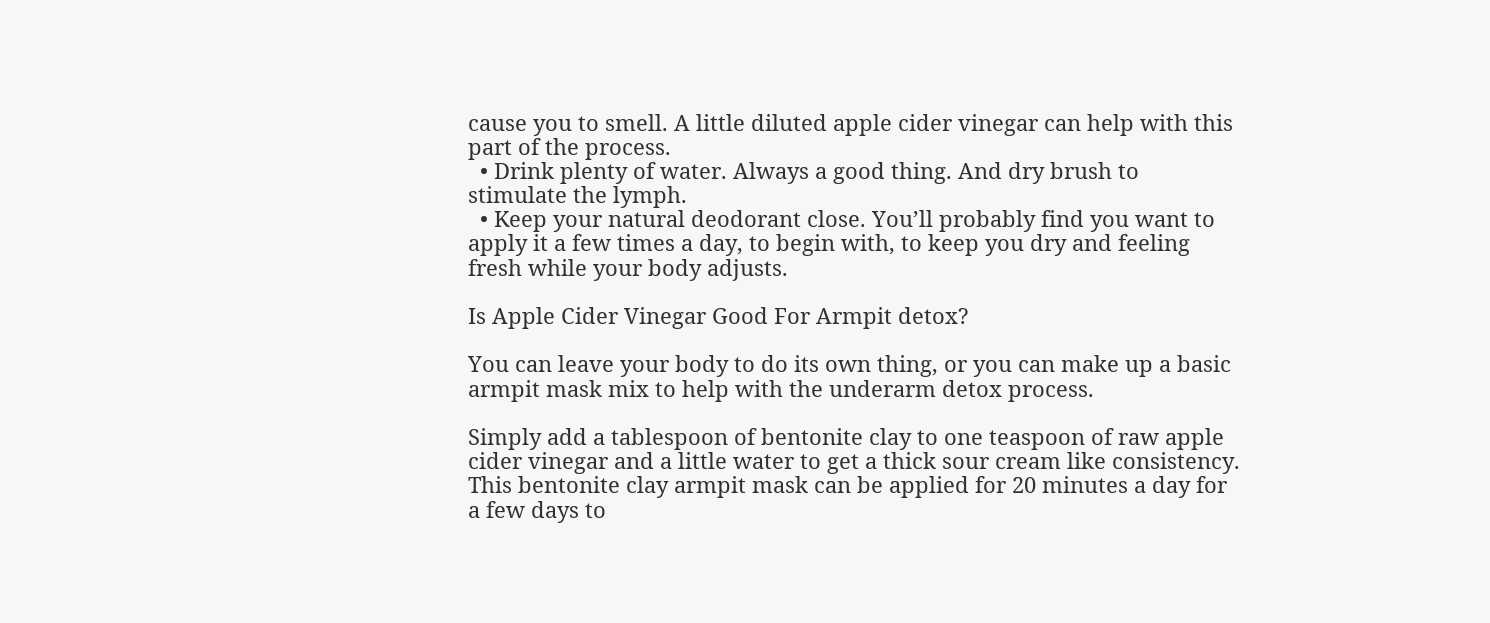cause you to smell. A little diluted apple cider vinegar can help with this part of the process.
  • Drink plenty of water. Always a good thing. And dry brush to stimulate the lymph.
  • Keep your natural deodorant close. You’ll probably find you want to apply it a few times a day, to begin with, to keep you dry and feeling fresh while your body adjusts.

Is Apple Cider Vinegar Good For Armpit detox?

You can leave your body to do its own thing, or you can make up a basic armpit mask mix to help with the underarm detox process.

Simply add a tablespoon of bentonite clay to one teaspoon of raw apple cider vinegar and a little water to get a thick sour cream like consistency. This bentonite clay armpit mask can be applied for 20 minutes a day for a few days to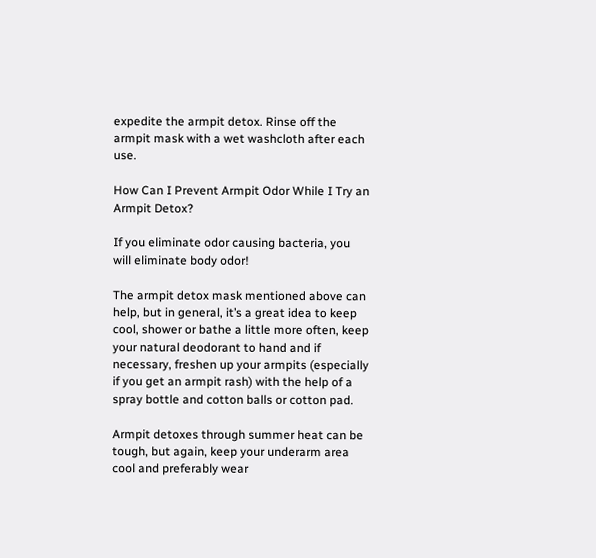expedite the armpit detox. Rinse off the armpit mask with a wet washcloth after each use.

How Can I Prevent Armpit Odor While I Try an Armpit Detox?

If you eliminate odor causing bacteria, you will eliminate body odor!

The armpit detox mask mentioned above can help, but in general, it’s a great idea to keep cool, shower or bathe a little more often, keep your natural deodorant to hand and if necessary, freshen up your armpits (especially if you get an armpit rash) with the help of a spray bottle and cotton balls or cotton pad.

Armpit detoxes through summer heat can be tough, but again, keep your underarm area cool and preferably wear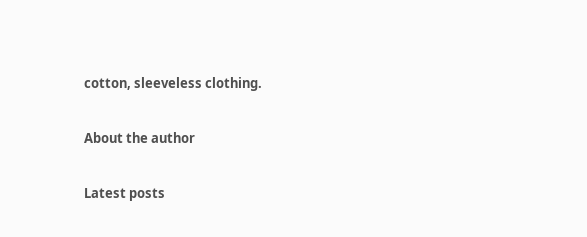cotton, sleeveless clothing.

About the author

Latest posts